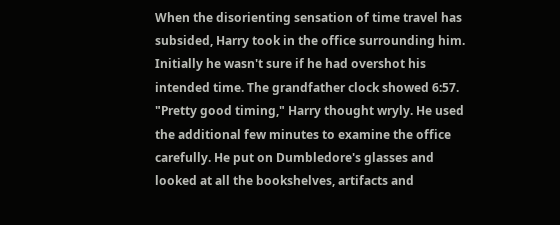When the disorienting sensation of time travel has subsided, Harry took in the office surrounding him. Initially he wasn't sure if he had overshot his intended time. The grandfather clock showed 6:57. "Pretty good timing," Harry thought wryly. He used the additional few minutes to examine the office carefully. He put on Dumbledore's glasses and looked at all the bookshelves, artifacts and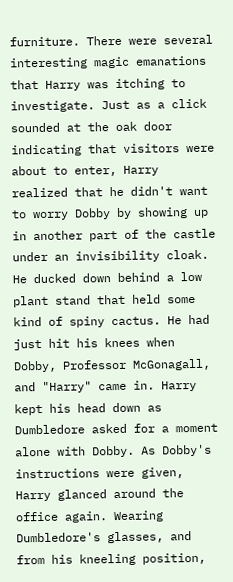furniture. There were several interesting magic emanations that Harry was itching to investigate. Just as a click sounded at the oak door indicating that visitors were about to enter, Harry realized that he didn't want to worry Dobby by showing up in another part of the castle under an invisibility cloak. He ducked down behind a low plant stand that held some kind of spiny cactus. He had just hit his knees when Dobby, Professor McGonagall, and "Harry" came in. Harry kept his head down as Dumbledore asked for a moment alone with Dobby. As Dobby's instructions were given, Harry glanced around the office again. Wearing Dumbledore's glasses, and from his kneeling position,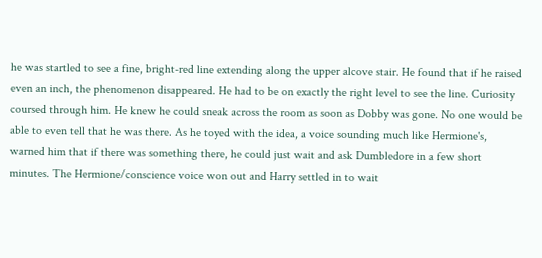he was startled to see a fine, bright-red line extending along the upper alcove stair. He found that if he raised even an inch, the phenomenon disappeared. He had to be on exactly the right level to see the line. Curiosity coursed through him. He knew he could sneak across the room as soon as Dobby was gone. No one would be able to even tell that he was there. As he toyed with the idea, a voice sounding much like Hermione's, warned him that if there was something there, he could just wait and ask Dumbledore in a few short minutes. The Hermione/conscience voice won out and Harry settled in to wait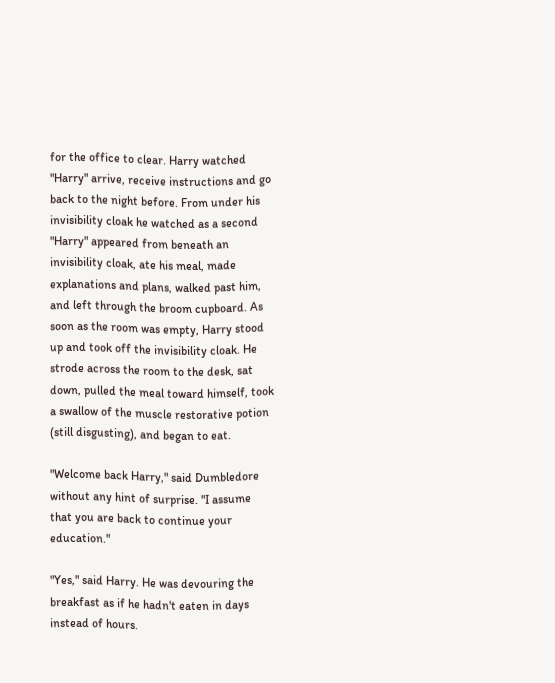for the office to clear. Harry watched "Harry" arrive, receive instructions and go back to the night before. From under his invisibility cloak he watched as a second "Harry" appeared from beneath an invisibility cloak, ate his meal, made explanations and plans, walked past him, and left through the broom cupboard. As soon as the room was empty, Harry stood up and took off the invisibility cloak. He strode across the room to the desk, sat down, pulled the meal toward himself, took a swallow of the muscle restorative potion (still disgusting), and began to eat.

"Welcome back Harry," said Dumbledore without any hint of surprise. "I assume that you are back to continue your education."

"Yes," said Harry. He was devouring the breakfast as if he hadn't eaten in days instead of hours.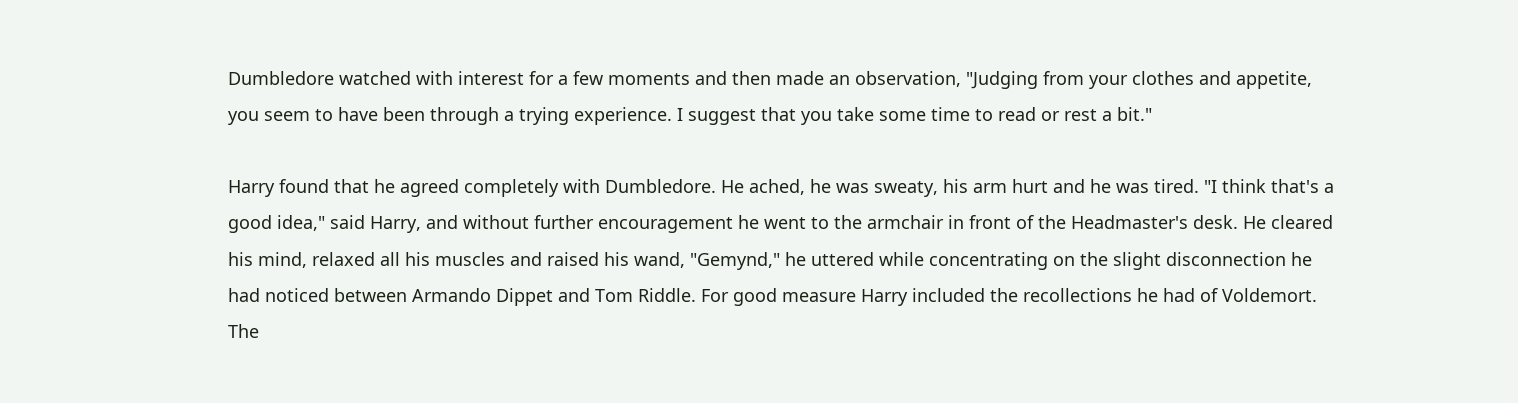Dumbledore watched with interest for a few moments and then made an observation, "Judging from your clothes and appetite, you seem to have been through a trying experience. I suggest that you take some time to read or rest a bit."

Harry found that he agreed completely with Dumbledore. He ached, he was sweaty, his arm hurt and he was tired. "I think that's a good idea," said Harry, and without further encouragement he went to the armchair in front of the Headmaster's desk. He cleared his mind, relaxed all his muscles and raised his wand, "Gemynd," he uttered while concentrating on the slight disconnection he had noticed between Armando Dippet and Tom Riddle. For good measure Harry included the recollections he had of Voldemort. The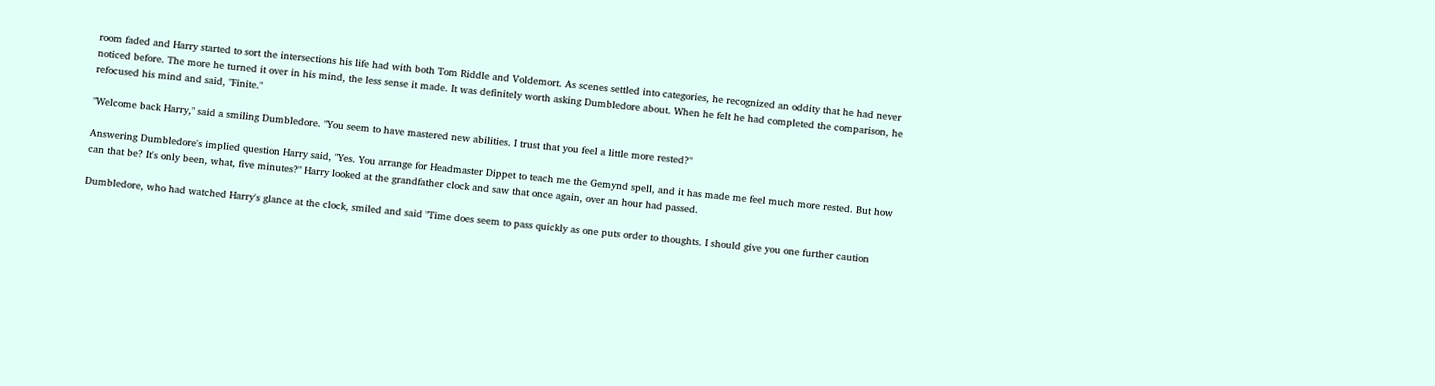room faded and Harry started to sort the intersections his life had with both Tom Riddle and Voldemort. As scenes settled into categories, he recognized an oddity that he had never noticed before. The more he turned it over in his mind, the less sense it made. It was definitely worth asking Dumbledore about. When he felt he had completed the comparison, he refocused his mind and said, "Finite."

"Welcome back Harry," said a smiling Dumbledore. "You seem to have mastered new abilities. I trust that you feel a little more rested?"

Answering Dumbledore's implied question Harry said, "Yes. You arrange for Headmaster Dippet to teach me the Gemynd spell, and it has made me feel much more rested. But how can that be? It's only been, what, five minutes?" Harry looked at the grandfather clock and saw that once again, over an hour had passed.

Dumbledore, who had watched Harry's glance at the clock, smiled and said "Time does seem to pass quickly as one puts order to thoughts. I should give you one further caution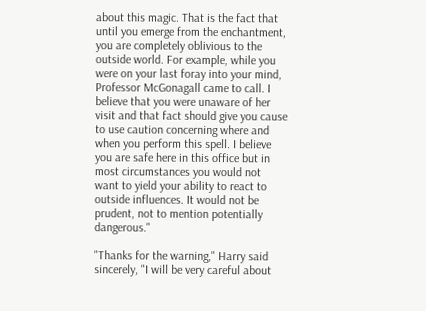about this magic. That is the fact that until you emerge from the enchantment, you are completely oblivious to the outside world. For example, while you were on your last foray into your mind, Professor McGonagall came to call. I believe that you were unaware of her visit and that fact should give you cause to use caution concerning where and when you perform this spell. I believe you are safe here in this office but in most circumstances you would not want to yield your ability to react to outside influences. It would not be prudent, not to mention potentially dangerous."

"Thanks for the warning," Harry said sincerely, "I will be very careful about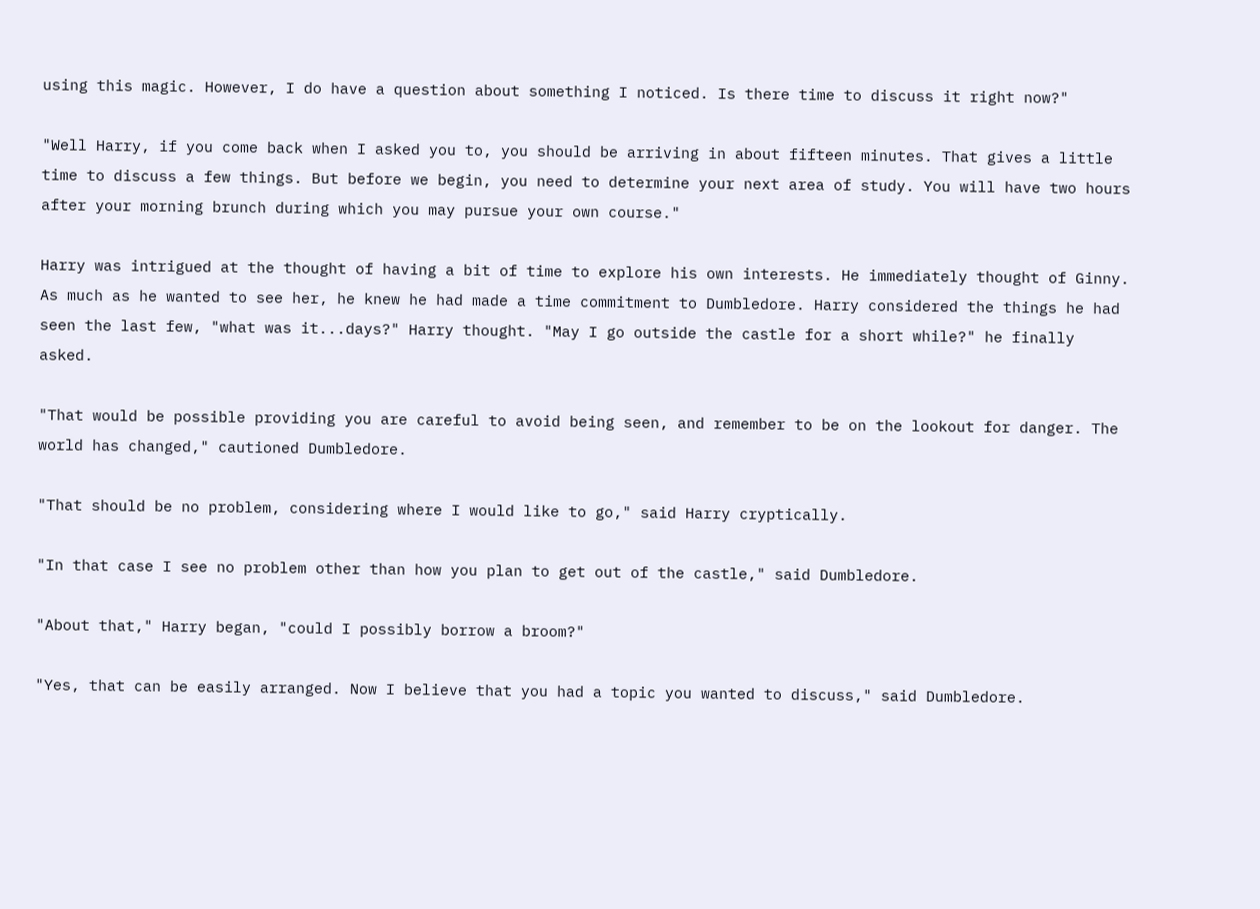using this magic. However, I do have a question about something I noticed. Is there time to discuss it right now?"

"Well Harry, if you come back when I asked you to, you should be arriving in about fifteen minutes. That gives a little time to discuss a few things. But before we begin, you need to determine your next area of study. You will have two hours after your morning brunch during which you may pursue your own course."

Harry was intrigued at the thought of having a bit of time to explore his own interests. He immediately thought of Ginny. As much as he wanted to see her, he knew he had made a time commitment to Dumbledore. Harry considered the things he had seen the last few, "what was it...days?" Harry thought. "May I go outside the castle for a short while?" he finally asked.

"That would be possible providing you are careful to avoid being seen, and remember to be on the lookout for danger. The world has changed," cautioned Dumbledore.

"That should be no problem, considering where I would like to go," said Harry cryptically.

"In that case I see no problem other than how you plan to get out of the castle," said Dumbledore.

"About that," Harry began, "could I possibly borrow a broom?"

"Yes, that can be easily arranged. Now I believe that you had a topic you wanted to discuss," said Dumbledore.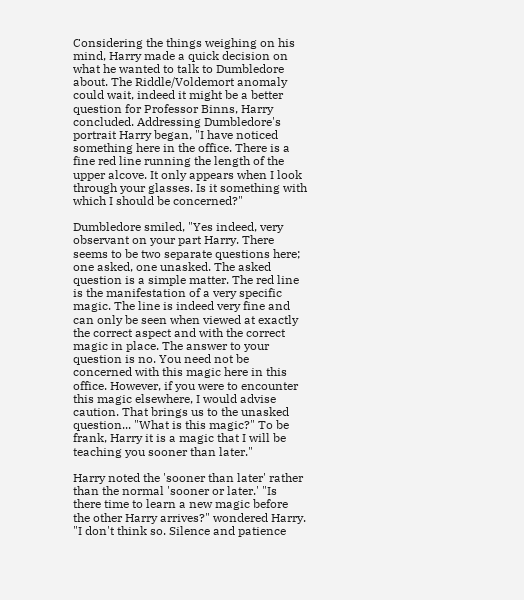Considering the things weighing on his mind, Harry made a quick decision on what he wanted to talk to Dumbledore about. The Riddle/Voldemort anomaly could wait, indeed it might be a better question for Professor Binns, Harry concluded. Addressing Dumbledore's portrait Harry began, "I have noticed something here in the office. There is a fine red line running the length of the upper alcove. It only appears when I look through your glasses. Is it something with which I should be concerned?"

Dumbledore smiled, "Yes indeed, very observant on your part Harry. There seems to be two separate questions here; one asked, one unasked. The asked question is a simple matter. The red line is the manifestation of a very specific magic. The line is indeed very fine and can only be seen when viewed at exactly the correct aspect and with the correct magic in place. The answer to your question is no. You need not be concerned with this magic here in this office. However, if you were to encounter this magic elsewhere, I would advise caution. That brings us to the unasked question... "What is this magic?" To be frank, Harry it is a magic that I will be teaching you sooner than later."

Harry noted the 'sooner than later' rather than the normal 'sooner or later.' "Is there time to learn a new magic before the other Harry arrives?" wondered Harry. "I don't think so. Silence and patience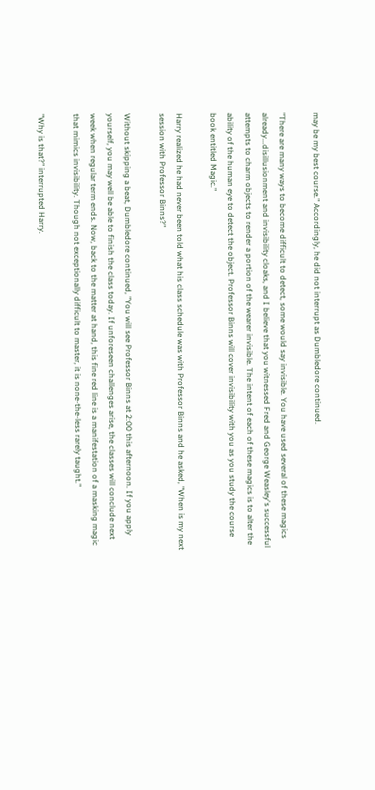may be my best course." Accordingly, he did not interrupt as Dumbledore continued.

"There are many ways to become difficult to detect, some would say invisible. You have used several of these magics already...disillusionment and invisibility cloaks, and I believe that you witnessed Fred and George Weasley's successful attempts to charm objects to render a portion of the wearer invisible. The intent of each of these magics is to alter the ability of the human eye to detect the object. Professor Binns will cover invisibility with you as you study the course book entitled Magic."

Harry realized he had never been told what his class schedule was with Professor Binns and he asked, "When is my next session with Professor Binns?"

Without skipping a beat, Dumbledore continued, "You will see Professor Binns at 2:00 this afternoon. If you apply yourself, you may well be able to finish the class today. If unforeseen challenges arise, the classes will conclude next week when regular term ends. Now, back to the matter at hand, this fine red line is a manifestation of a masking magic that mimics invisibility. Though not exceptionally difficult to master, it is none-the-less rarely taught."

"Why is that?" interrupted Harry.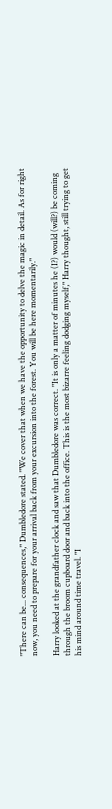"There can be... consequences," Dumbledore stated. "We cover that when we have the opportunity to delve the magic in detail. As for right now, you need to prepare for your arrival back from your excursion into the forest. You will be here momentarily."

Harry looked at the grandfather clock and saw that Dumbledore was correct. "It is only a matter of minutes he (I?) would (will?) be coming through the broom cupboard door and back into the office. This is the most bizarre feeling dodging myself," Harry thought, still trying to get his mind around time travel. "I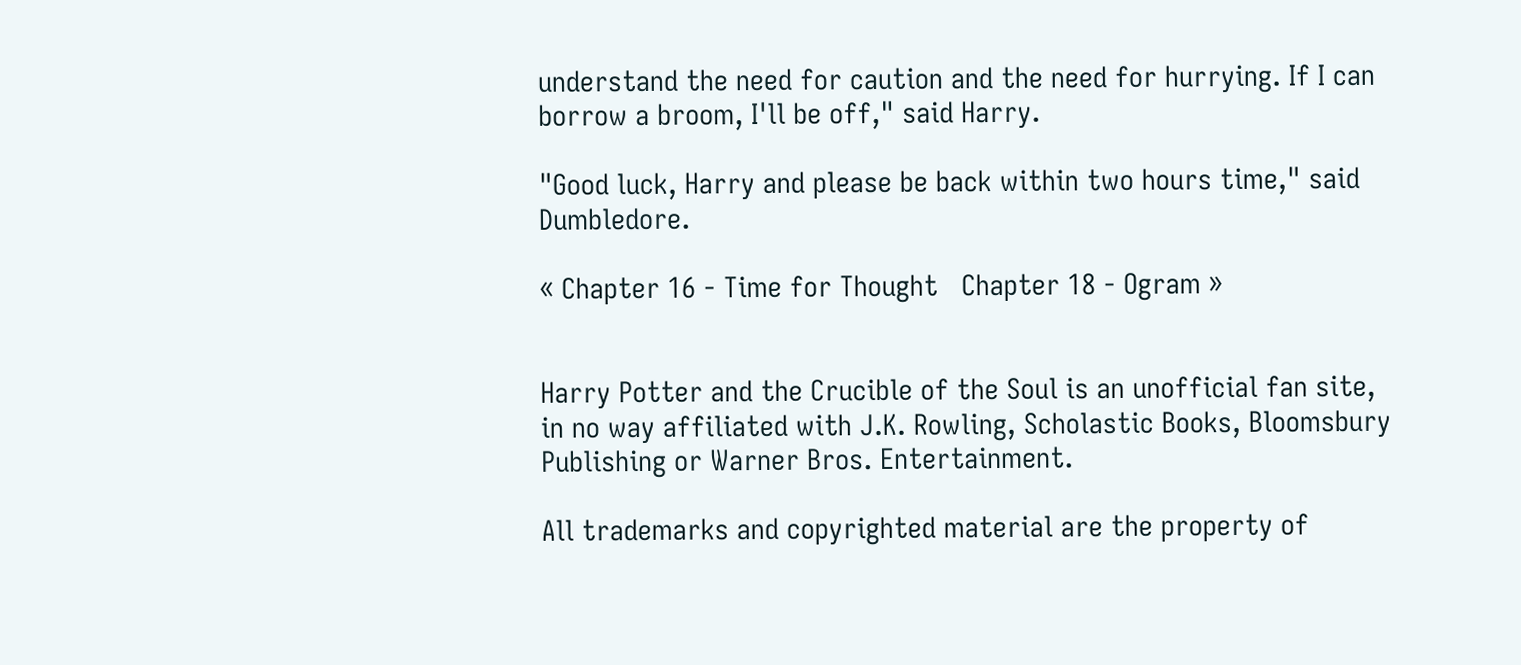understand the need for caution and the need for hurrying. If I can borrow a broom, I'll be off," said Harry.

"Good luck, Harry and please be back within two hours time," said Dumbledore.

« Chapter 16 - Time for Thought   Chapter 18 - Ogram »


Harry Potter and the Crucible of the Soul is an unofficial fan site, in no way affiliated with J.K. Rowling, Scholastic Books, Bloomsbury Publishing or Warner Bros. Entertainment.

All trademarks and copyrighted material are the property of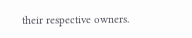their respective owners.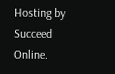Hosting by Succeed Online.